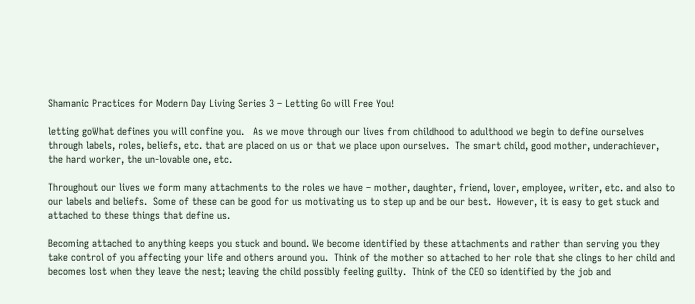Shamanic Practices for Modern Day Living Series 3 – Letting Go will Free You!

letting goWhat defines you will confine you.   As we move through our lives from childhood to adulthood we begin to define ourselves through labels, roles, beliefs, etc. that are placed on us or that we place upon ourselves.  The smart child, good mother, underachiever, the hard worker, the un-lovable one, etc.

Throughout our lives we form many attachments to the roles we have – mother, daughter, friend, lover, employee, writer, etc. and also to our labels and beliefs.  Some of these can be good for us motivating us to step up and be our best.  However, it is easy to get stuck and attached to these things that define us.

Becoming attached to anything keeps you stuck and bound. We become identified by these attachments and rather than serving you they take control of you affecting your life and others around you.  Think of the mother so attached to her role that she clings to her child and becomes lost when they leave the nest; leaving the child possibly feeling guilty.  Think of the CEO so identified by the job and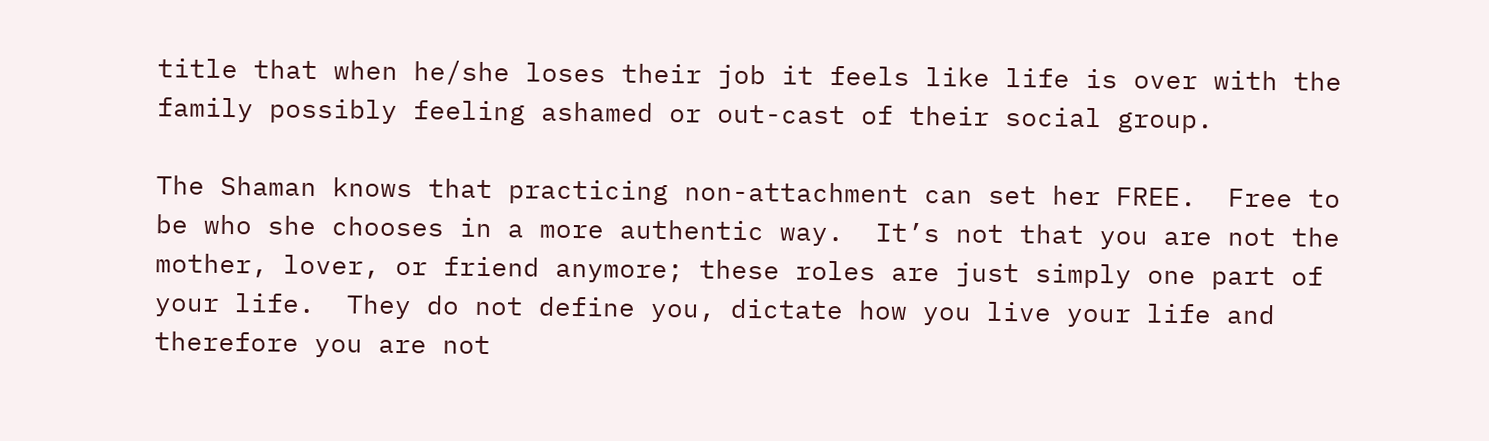title that when he/she loses their job it feels like life is over with the family possibly feeling ashamed or out-cast of their social group.

The Shaman knows that practicing non-attachment can set her FREE.  Free to be who she chooses in a more authentic way.  It’s not that you are not the mother, lover, or friend anymore; these roles are just simply one part of your life.  They do not define you, dictate how you live your life and therefore you are not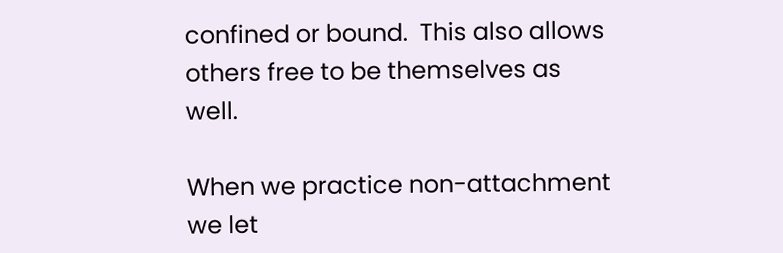confined or bound.  This also allows others free to be themselves as well.

When we practice non-attachment we let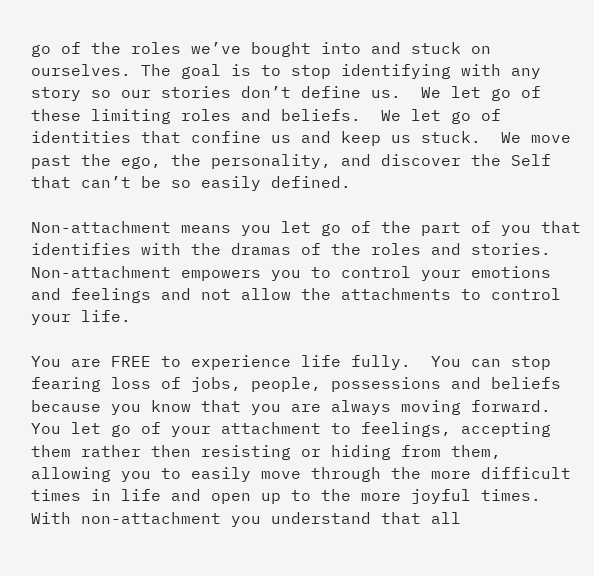go of the roles we’ve bought into and stuck on ourselves. The goal is to stop identifying with any story so our stories don’t define us.  We let go of these limiting roles and beliefs.  We let go of identities that confine us and keep us stuck.  We move past the ego, the personality, and discover the Self that can’t be so easily defined.

Non-attachment means you let go of the part of you that identifies with the dramas of the roles and stories.  Non-attachment empowers you to control your emotions and feelings and not allow the attachments to control your life.

You are FREE to experience life fully.  You can stop fearing loss of jobs, people, possessions and beliefs because you know that you are always moving forward.  You let go of your attachment to feelings, accepting them rather then resisting or hiding from them, allowing you to easily move through the more difficult times in life and open up to the more joyful times.  With non-attachment you understand that all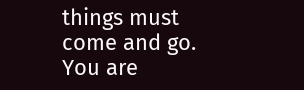things must come and go.   You are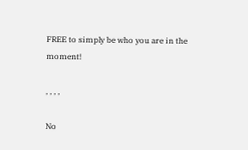FREE to simply be who you are in the moment!

, , , ,

No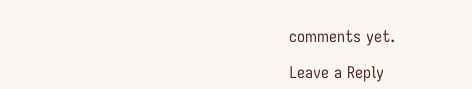comments yet.

Leave a Reply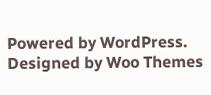Powered by WordPress. Designed by Woo Themes